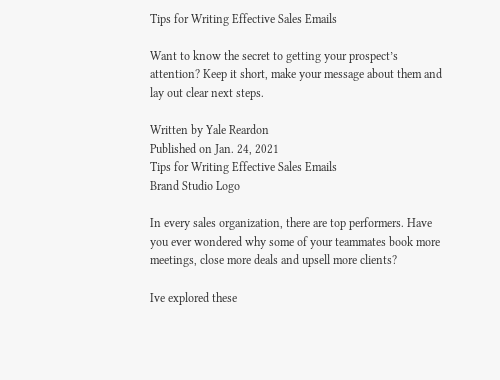Tips for Writing Effective Sales Emails

Want to know the secret to getting your prospect’s attention? Keep it short, make your message about them and lay out clear next steps.

Written by Yale Reardon
Published on Jan. 24, 2021
Tips for Writing Effective Sales Emails
Brand Studio Logo

In every sales organization, there are top performers. Have you ever wondered why some of your teammates book more meetings, close more deals and upsell more clients?

Ive explored these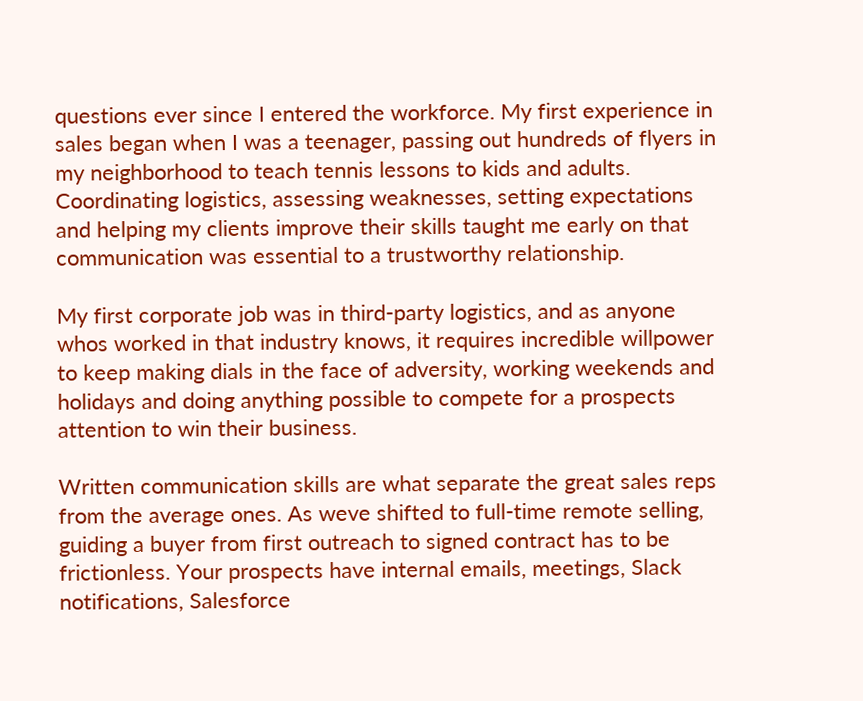questions ever since I entered the workforce. My first experience in sales began when I was a teenager, passing out hundreds of flyers in my neighborhood to teach tennis lessons to kids and adults. Coordinating logistics, assessing weaknesses, setting expectations and helping my clients improve their skills taught me early on that communication was essential to a trustworthy relationship.

My first corporate job was in third-party logistics, and as anyone whos worked in that industry knows, it requires incredible willpower to keep making dials in the face of adversity, working weekends and holidays and doing anything possible to compete for a prospects attention to win their business.

Written communication skills are what separate the great sales reps from the average ones. As weve shifted to full-time remote selling, guiding a buyer from first outreach to signed contract has to be frictionless. Your prospects have internal emails, meetings, Slack notifications, Salesforce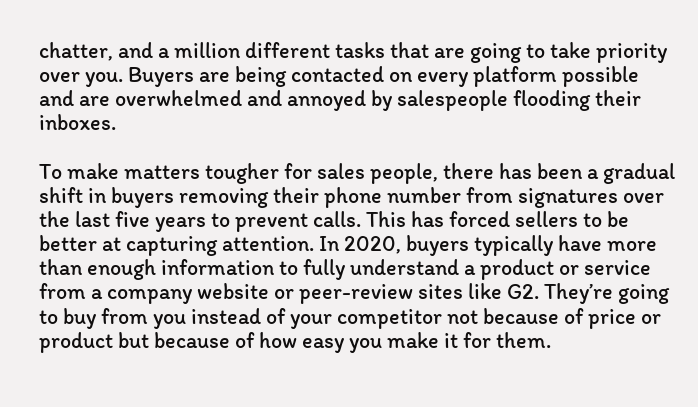chatter, and a million different tasks that are going to take priority over you. Buyers are being contacted on every platform possible and are overwhelmed and annoyed by salespeople flooding their inboxes.

To make matters tougher for sales people, there has been a gradual shift in buyers removing their phone number from signatures over the last five years to prevent calls. This has forced sellers to be better at capturing attention. In 2020, buyers typically have more than enough information to fully understand a product or service from a company website or peer-review sites like G2. They’re going to buy from you instead of your competitor not because of price or product but because of how easy you make it for them.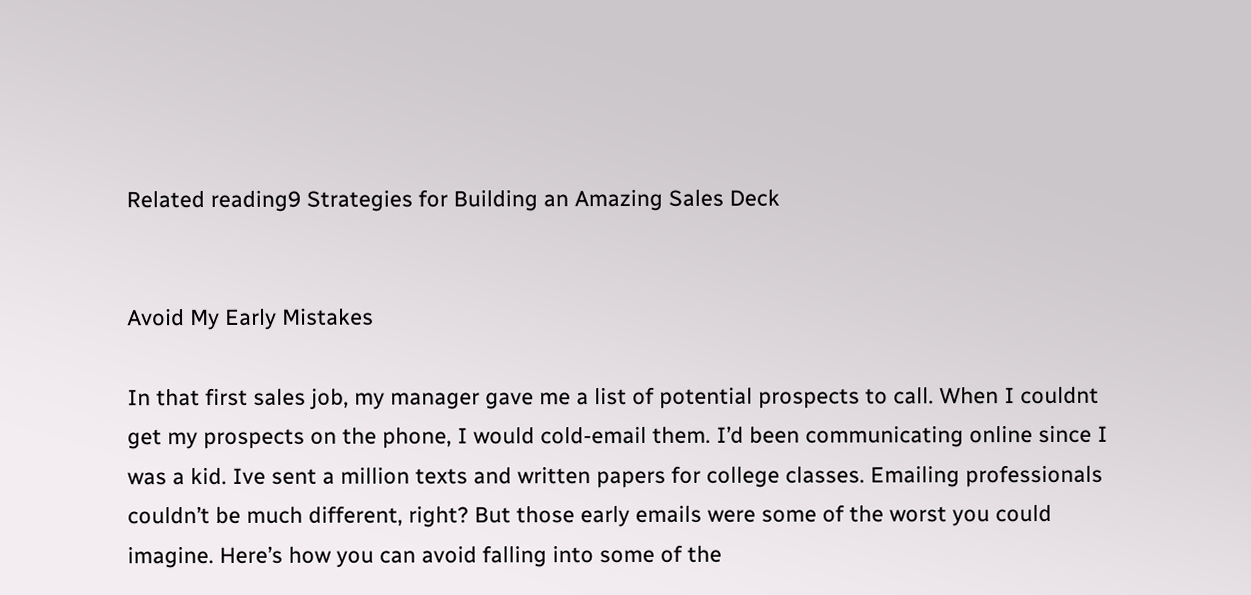Related reading9 Strategies for Building an Amazing Sales Deck


Avoid My Early Mistakes

In that first sales job, my manager gave me a list of potential prospects to call. When I couldnt get my prospects on the phone, I would cold-email them. I’d been communicating online since I was a kid. Ive sent a million texts and written papers for college classes. Emailing professionals couldn’t be much different, right? But those early emails were some of the worst you could imagine. Here’s how you can avoid falling into some of the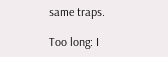same traps.

Too long: I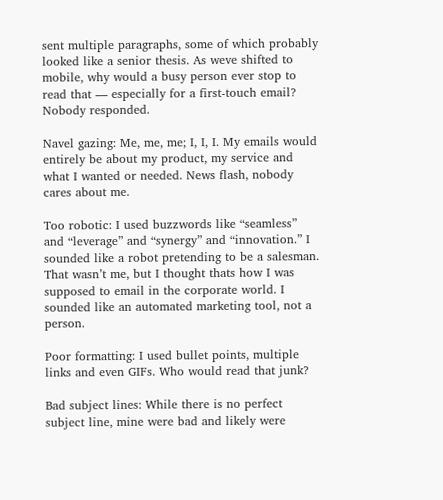sent multiple paragraphs, some of which probably looked like a senior thesis. As weve shifted to mobile, why would a busy person ever stop to read that — especially for a first-touch email? Nobody responded.

Navel gazing: Me, me, me; I, I, I. My emails would entirely be about my product, my service and what I wanted or needed. News flash, nobody cares about me.

Too robotic: I used buzzwords like “seamless” and “leverage” and “synergy” and “innovation.” I sounded like a robot pretending to be a salesman. That wasn’t me, but I thought thats how I was supposed to email in the corporate world. I sounded like an automated marketing tool, not a person.

Poor formatting: I used bullet points, multiple links and even GIFs. Who would read that junk?

Bad subject lines: While there is no perfect subject line, mine were bad and likely were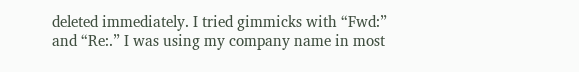deleted immediately. I tried gimmicks with “Fwd:” and “Re:.” I was using my company name in most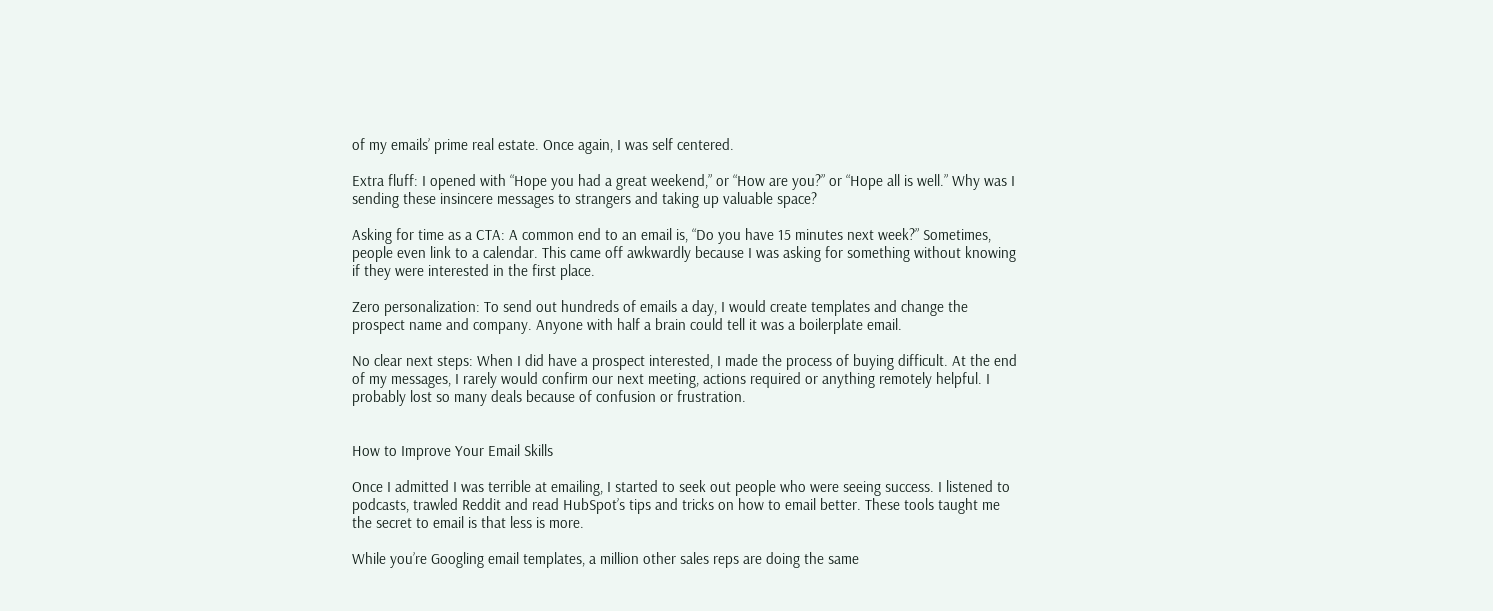of my emails’ prime real estate. Once again, I was self centered.

Extra fluff: I opened with “Hope you had a great weekend,” or “How are you?” or “Hope all is well.” Why was I sending these insincere messages to strangers and taking up valuable space?

Asking for time as a CTA: A common end to an email is, “Do you have 15 minutes next week?” Sometimes, people even link to a calendar. This came off awkwardly because I was asking for something without knowing if they were interested in the first place.

Zero personalization: To send out hundreds of emails a day, I would create templates and change the prospect name and company. Anyone with half a brain could tell it was a boilerplate email.

No clear next steps: When I did have a prospect interested, I made the process of buying difficult. At the end of my messages, I rarely would confirm our next meeting, actions required or anything remotely helpful. I probably lost so many deals because of confusion or frustration.


How to Improve Your Email Skills

Once I admitted I was terrible at emailing, I started to seek out people who were seeing success. I listened to podcasts, trawled Reddit and read HubSpot’s tips and tricks on how to email better. These tools taught me the secret to email is that less is more.

While you’re Googling email templates, a million other sales reps are doing the same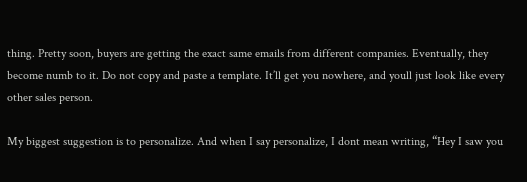thing. Pretty soon, buyers are getting the exact same emails from different companies. Eventually, they become numb to it. Do not copy and paste a template. It’ll get you nowhere, and youll just look like every other sales person.

My biggest suggestion is to personalize. And when I say personalize, I dont mean writing, “Hey I saw you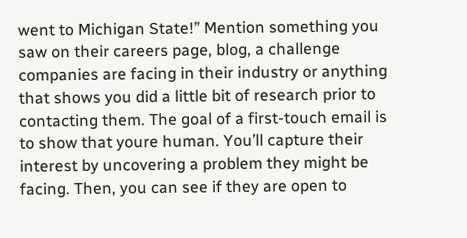went to Michigan State!” Mention something you saw on their careers page, blog, a challenge companies are facing in their industry or anything that shows you did a little bit of research prior to contacting them. The goal of a first-touch email is to show that youre human. You’ll capture their interest by uncovering a problem they might be facing. Then, you can see if they are open to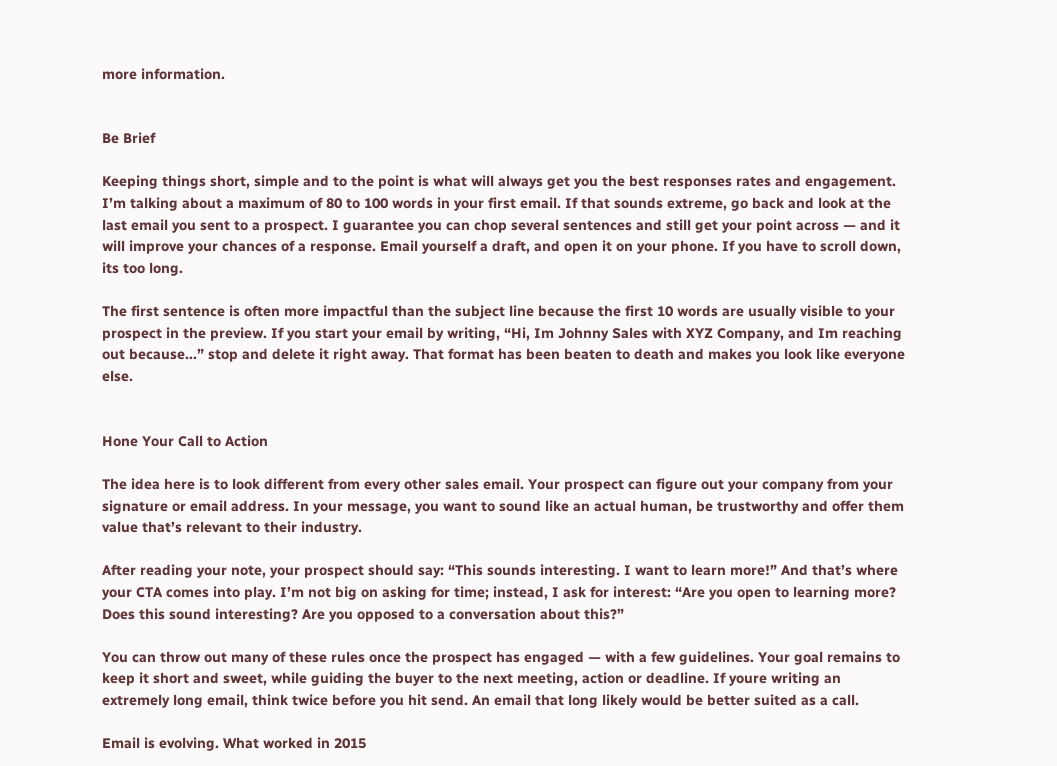more information.


Be Brief

Keeping things short, simple and to the point is what will always get you the best responses rates and engagement. I’m talking about a maximum of 80 to 100 words in your first email. If that sounds extreme, go back and look at the last email you sent to a prospect. I guarantee you can chop several sentences and still get your point across — and it will improve your chances of a response. Email yourself a draft, and open it on your phone. If you have to scroll down, its too long.

The first sentence is often more impactful than the subject line because the first 10 words are usually visible to your prospect in the preview. If you start your email by writing, “Hi, Im Johnny Sales with XYZ Company, and Im reaching out because...” stop and delete it right away. That format has been beaten to death and makes you look like everyone else.


Hone Your Call to Action

The idea here is to look different from every other sales email. Your prospect can figure out your company from your signature or email address. In your message, you want to sound like an actual human, be trustworthy and offer them value that’s relevant to their industry.

After reading your note, your prospect should say: “This sounds interesting. I want to learn more!” And that’s where your CTA comes into play. I’m not big on asking for time; instead, I ask for interest: “Are you open to learning more? Does this sound interesting? Are you opposed to a conversation about this?”

You can throw out many of these rules once the prospect has engaged — with a few guidelines. Your goal remains to keep it short and sweet, while guiding the buyer to the next meeting, action or deadline. If youre writing an extremely long email, think twice before you hit send. An email that long likely would be better suited as a call.

Email is evolving. What worked in 2015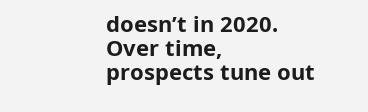doesn’t in 2020. Over time, prospects tune out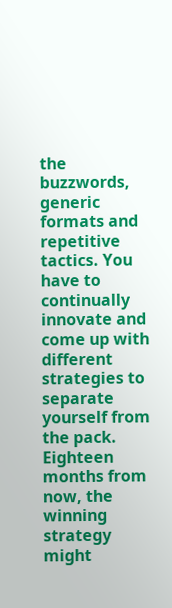the buzzwords, generic formats and repetitive tactics. You have to continually innovate and come up with different strategies to separate yourself from the pack. Eighteen months from now, the winning strategy might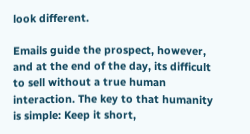look different.

Emails guide the prospect, however, and at the end of the day, its difficult to sell without a true human interaction. The key to that humanity is simple: Keep it short,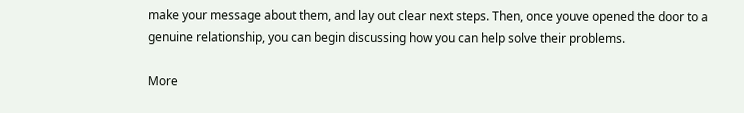make your message about them, and lay out clear next steps. Then, once youve opened the door to a genuine relationship, you can begin discussing how you can help solve their problems.

More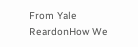From Yale ReardonHow We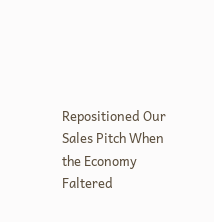Repositioned Our Sales Pitch When the Economy Faltered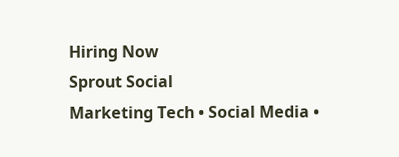Hiring Now
Sprout Social
Marketing Tech • Social Media •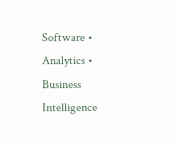Software • Analytics • Business Intelligence